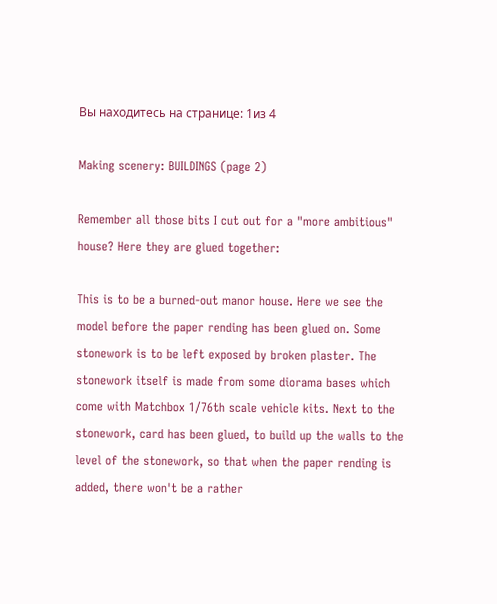Вы находитесь на странице: 1из 4

Making scenery: BUILDINGS (page 2)

Remember all those bits I cut out for a "more ambitious" house? Here they are glued together:

This is to be a burned-out manor house. Here we see the model before the paper rending has been glued on. Some stonework is to be left exposed by broken plaster. The stonework itself is made from some diorama bases which come with Matchbox 1/76th scale vehicle kits. Next to the stonework, card has been glued, to build up the walls to the level of the stonework, so that when the paper rending is added, there won't be a rather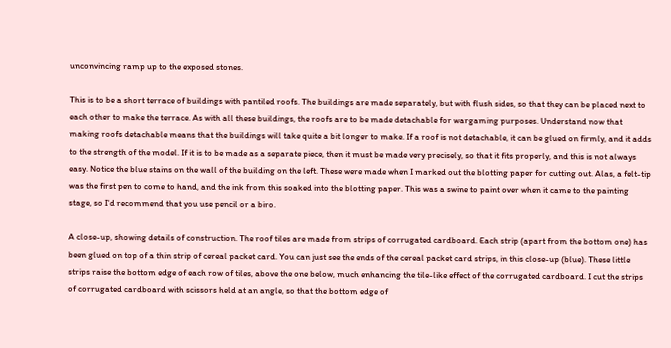unconvincing ramp up to the exposed stones.

This is to be a short terrace of buildings with pantiled roofs. The buildings are made separately, but with flush sides, so that they can be placed next to each other to make the terrace. As with all these buildings, the roofs are to be made detachable for wargaming purposes. Understand now that making roofs detachable means that the buildings will take quite a bit longer to make. If a roof is not detachable, it can be glued on firmly, and it adds to the strength of the model. If it is to be made as a separate piece, then it must be made very precisely, so that it fits properly, and this is not always easy. Notice the blue stains on the wall of the building on the left. These were made when I marked out the blotting paper for cutting out. Alas, a felt-tip was the first pen to come to hand, and the ink from this soaked into the blotting paper. This was a swine to paint over when it came to the painting stage, so I'd recommend that you use pencil or a biro.

A close-up, showing details of construction. The roof tiles are made from strips of corrugated cardboard. Each strip (apart from the bottom one) has been glued on top of a thin strip of cereal packet card. You can just see the ends of the cereal packet card strips, in this close-up (blue). These little strips raise the bottom edge of each row of tiles, above the one below, much enhancing the tile-like effect of the corrugated cardboard. I cut the strips of corrugated cardboard with scissors held at an angle, so that the bottom edge of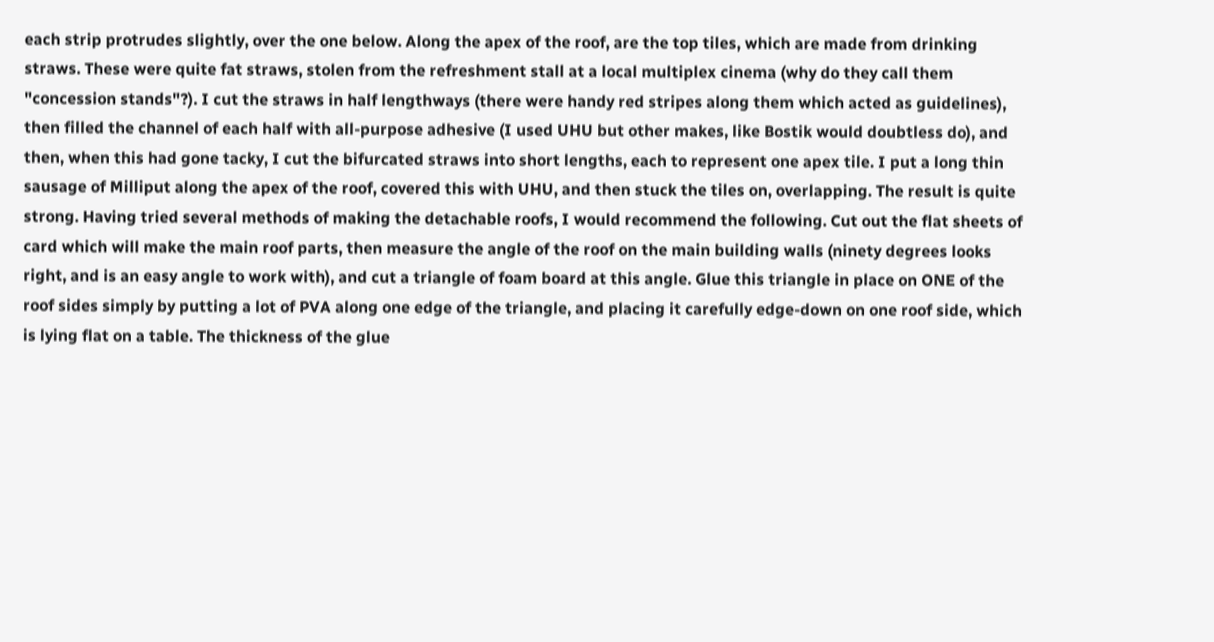each strip protrudes slightly, over the one below. Along the apex of the roof, are the top tiles, which are made from drinking straws. These were quite fat straws, stolen from the refreshment stall at a local multiplex cinema (why do they call them "concession stands"?). I cut the straws in half lengthways (there were handy red stripes along them which acted as guidelines), then filled the channel of each half with all-purpose adhesive (I used UHU but other makes, like Bostik would doubtless do), and then, when this had gone tacky, I cut the bifurcated straws into short lengths, each to represent one apex tile. I put a long thin sausage of Milliput along the apex of the roof, covered this with UHU, and then stuck the tiles on, overlapping. The result is quite strong. Having tried several methods of making the detachable roofs, I would recommend the following. Cut out the flat sheets of card which will make the main roof parts, then measure the angle of the roof on the main building walls (ninety degrees looks right, and is an easy angle to work with), and cut a triangle of foam board at this angle. Glue this triangle in place on ONE of the roof sides simply by putting a lot of PVA along one edge of the triangle, and placing it carefully edge-down on one roof side, which is lying flat on a table. The thickness of the glue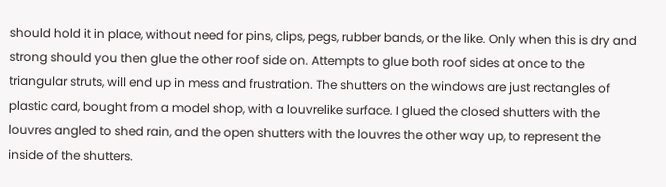should hold it in place, without need for pins, clips, pegs, rubber bands, or the like. Only when this is dry and strong should you then glue the other roof side on. Attempts to glue both roof sides at once to the triangular struts, will end up in mess and frustration. The shutters on the windows are just rectangles of plastic card, bought from a model shop, with a louvrelike surface. I glued the closed shutters with the louvres angled to shed rain, and the open shutters with the louvres the other way up, to represent the inside of the shutters.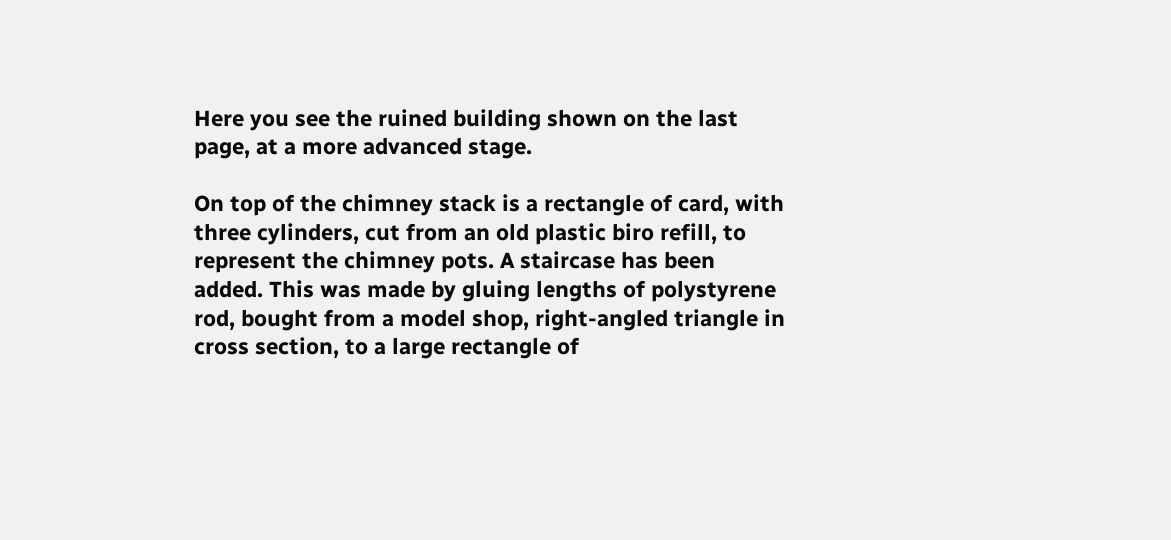Here you see the ruined building shown on the last page, at a more advanced stage.

On top of the chimney stack is a rectangle of card, with three cylinders, cut from an old plastic biro refill, to represent the chimney pots. A staircase has been added. This was made by gluing lengths of polystyrene rod, bought from a model shop, right-angled triangle in cross section, to a large rectangle of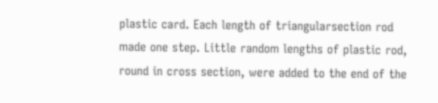plastic card. Each length of triangularsection rod made one step. Little random lengths of plastic rod, round in cross section, were added to the end of the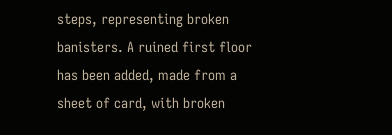steps, representing broken banisters. A ruined first floor has been added, made from a sheet of card, with broken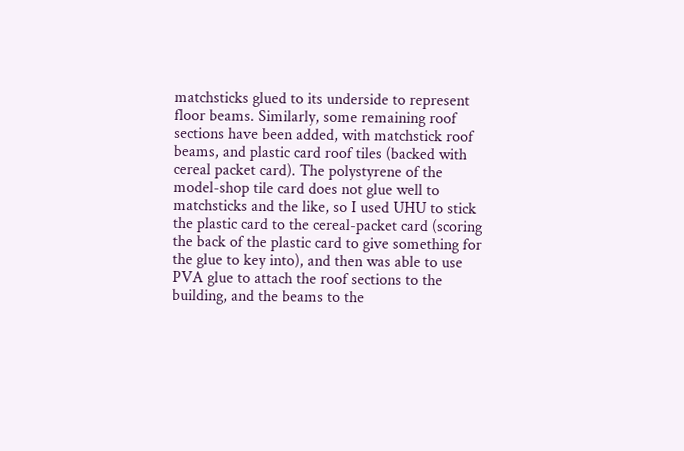matchsticks glued to its underside to represent floor beams. Similarly, some remaining roof sections have been added, with matchstick roof beams, and plastic card roof tiles (backed with cereal packet card). The polystyrene of the model-shop tile card does not glue well to matchsticks and the like, so I used UHU to stick the plastic card to the cereal-packet card (scoring the back of the plastic card to give something for the glue to key into), and then was able to use PVA glue to attach the roof sections to the building, and the beams to the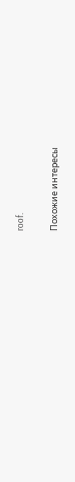roof.

Похожие интересы